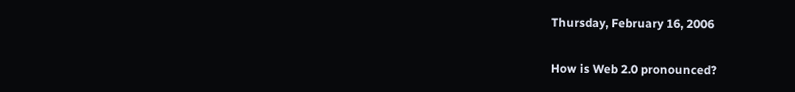Thursday, February 16, 2006

How is Web 2.0 pronounced?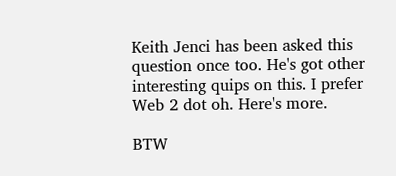Keith Jenci has been asked this question once too. He's got other interesting quips on this. I prefer Web 2 dot oh. Here's more.

BTW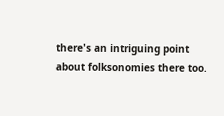there's an intriguing point about folksonomies there too.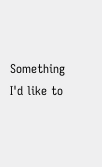Something I'd like to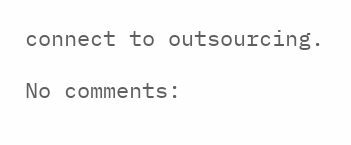connect to outsourcing.

No comments: